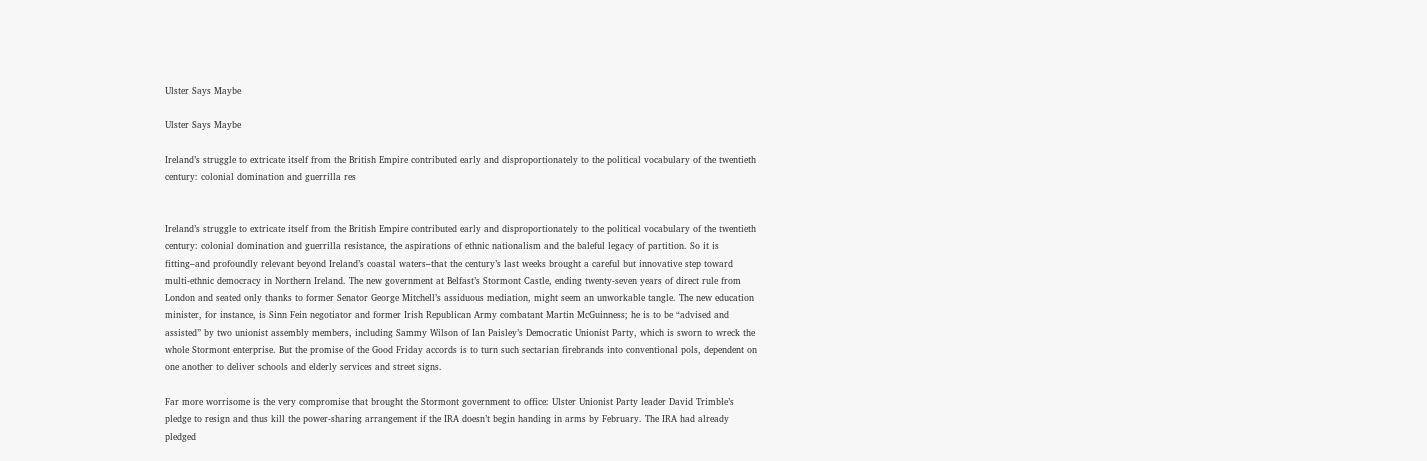Ulster Says Maybe

Ulster Says Maybe

Ireland’s struggle to extricate itself from the British Empire contributed early and disproportionately to the political vocabulary of the twentieth century: colonial domination and guerrilla res


Ireland’s struggle to extricate itself from the British Empire contributed early and disproportionately to the political vocabulary of the twentieth century: colonial domination and guerrilla resistance, the aspirations of ethnic nationalism and the baleful legacy of partition. So it is fitting–and profoundly relevant beyond Ireland’s coastal waters–that the century’s last weeks brought a careful but innovative step toward multi-ethnic democracy in Northern Ireland. The new government at Belfast’s Stormont Castle, ending twenty-seven years of direct rule from London and seated only thanks to former Senator George Mitchell’s assiduous mediation, might seem an unworkable tangle. The new education minister, for instance, is Sinn Fein negotiator and former Irish Republican Army combatant Martin McGuinness; he is to be “advised and assisted” by two unionist assembly members, including Sammy Wilson of Ian Paisley’s Democratic Unionist Party, which is sworn to wreck the whole Stormont enterprise. But the promise of the Good Friday accords is to turn such sectarian firebrands into conventional pols, dependent on one another to deliver schools and elderly services and street signs.

Far more worrisome is the very compromise that brought the Stormont government to office: Ulster Unionist Party leader David Trimble’s pledge to resign and thus kill the power-sharing arrangement if the IRA doesn’t begin handing in arms by February. The IRA had already pledged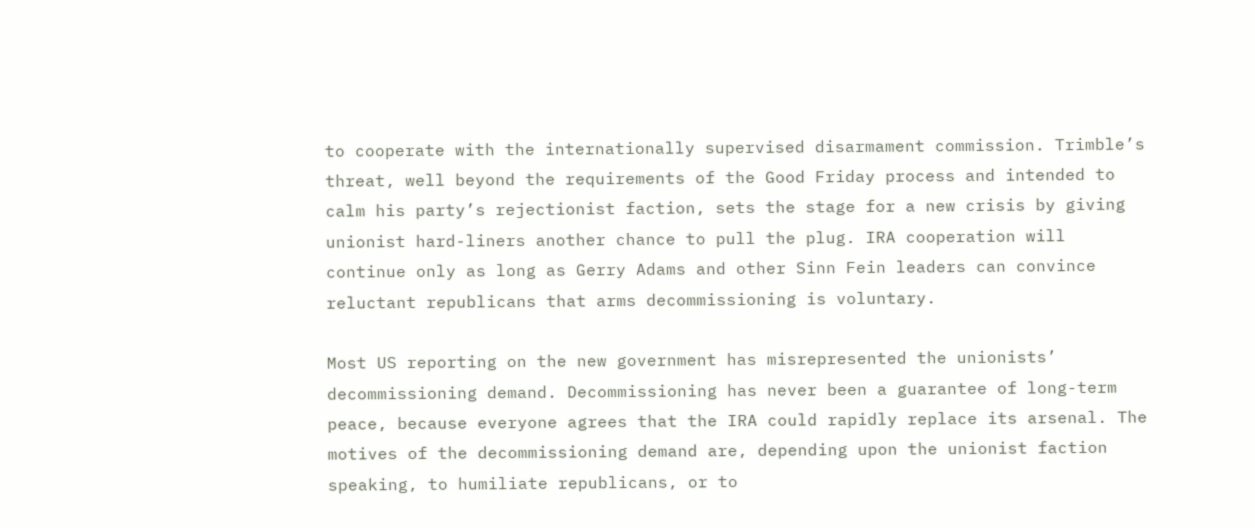to cooperate with the internationally supervised disarmament commission. Trimble’s threat, well beyond the requirements of the Good Friday process and intended to calm his party’s rejectionist faction, sets the stage for a new crisis by giving unionist hard-liners another chance to pull the plug. IRA cooperation will continue only as long as Gerry Adams and other Sinn Fein leaders can convince reluctant republicans that arms decommissioning is voluntary.

Most US reporting on the new government has misrepresented the unionists’ decommissioning demand. Decommissioning has never been a guarantee of long-term peace, because everyone agrees that the IRA could rapidly replace its arsenal. The motives of the decommissioning demand are, depending upon the unionist faction speaking, to humiliate republicans, or to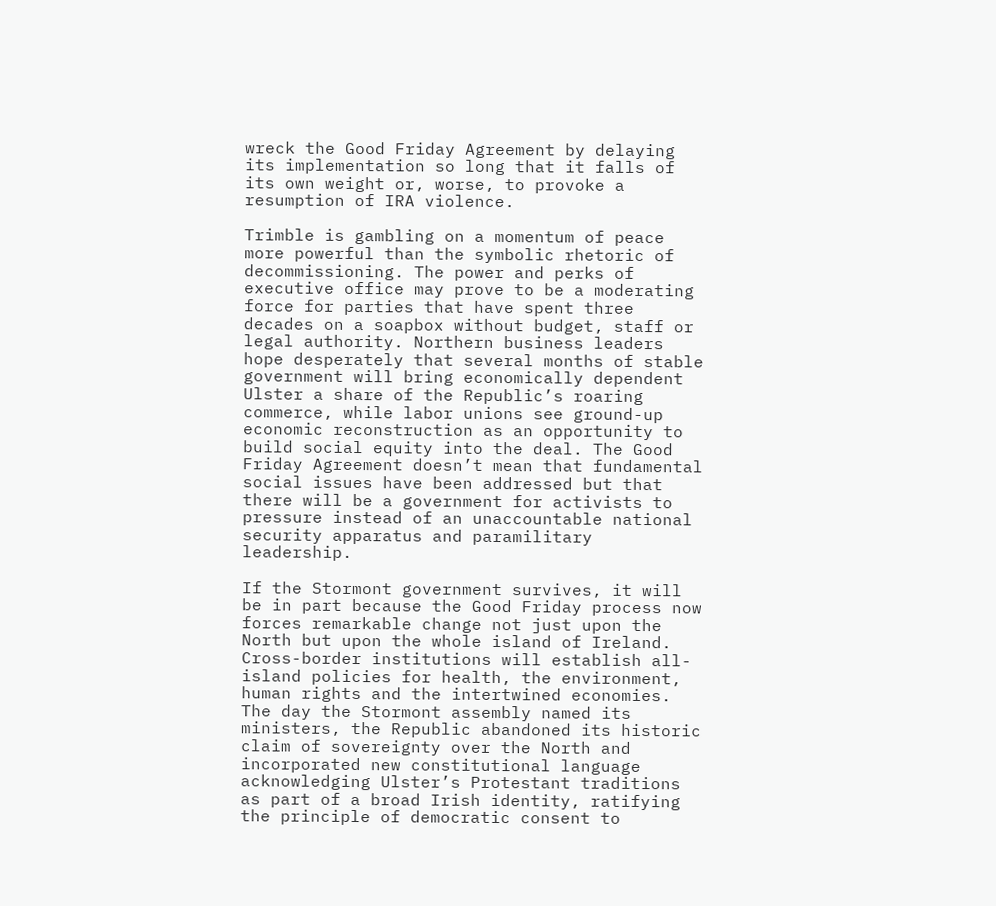wreck the Good Friday Agreement by delaying its implementation so long that it falls of its own weight or, worse, to provoke a resumption of IRA violence.

Trimble is gambling on a momentum of peace more powerful than the symbolic rhetoric of decommissioning. The power and perks of executive office may prove to be a moderating force for parties that have spent three decades on a soapbox without budget, staff or legal authority. Northern business leaders hope desperately that several months of stable government will bring economically dependent Ulster a share of the Republic’s roaring commerce, while labor unions see ground-up economic reconstruction as an opportunity to build social equity into the deal. The Good Friday Agreement doesn’t mean that fundamental social issues have been addressed but that there will be a government for activists to pressure instead of an unaccountable national security apparatus and paramilitary leadership.

If the Stormont government survives, it will be in part because the Good Friday process now forces remarkable change not just upon the North but upon the whole island of Ireland. Cross-border institutions will establish all-island policies for health, the environment, human rights and the intertwined economies. The day the Stormont assembly named its ministers, the Republic abandoned its historic claim of sovereignty over the North and incorporated new constitutional language acknowledging Ulster’s Protestant traditions as part of a broad Irish identity, ratifying the principle of democratic consent to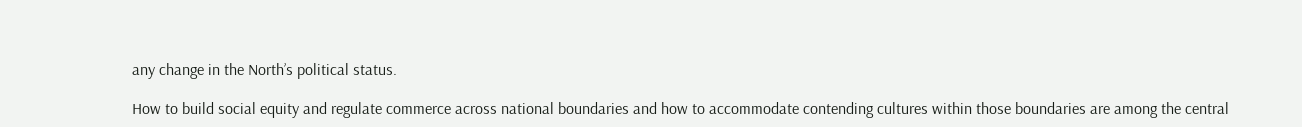any change in the North’s political status.

How to build social equity and regulate commerce across national boundaries and how to accommodate contending cultures within those boundaries are among the central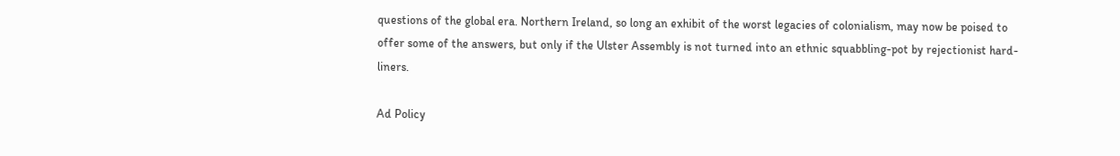questions of the global era. Northern Ireland, so long an exhibit of the worst legacies of colonialism, may now be poised to offer some of the answers, but only if the Ulster Assembly is not turned into an ethnic squabbling-pot by rejectionist hard-liners.

Ad Policy